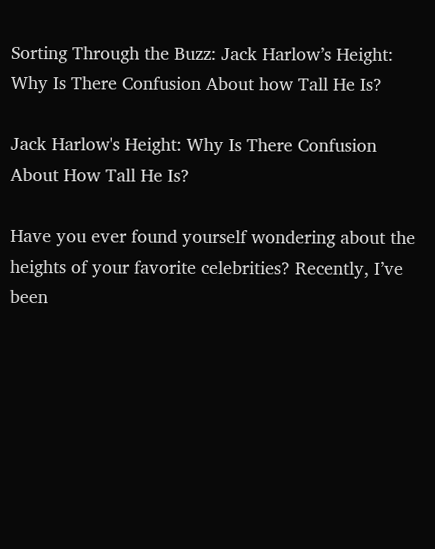Sorting Through the Buzz: Jack Harlow’s Height: Why Is There Confusion About how Tall He Is?

Jack Harlow's Height: Why Is There Confusion About How Tall He Is?

Have you ever found yourself wondering about the heights of your favorite celebrities? Recently, I’ve been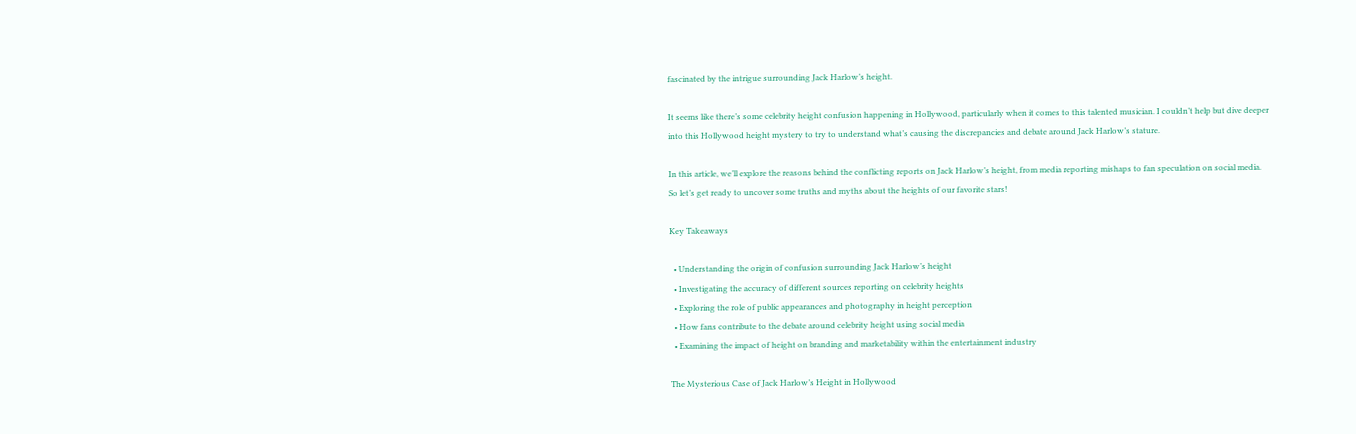fascinated by the intrigue surrounding Jack Harlow’s height.

It seems like there’s some celebrity height confusion happening in Hollywood, particularly when it comes to this talented musician. I couldn’t help but dive deeper into this Hollywood height mystery to try to understand what’s causing the discrepancies and debate around Jack Harlow’s stature.

In this article, we’ll explore the reasons behind the conflicting reports on Jack Harlow’s height, from media reporting mishaps to fan speculation on social media. So let’s get ready to uncover some truths and myths about the heights of our favorite stars!

Key Takeaways

  • Understanding the origin of confusion surrounding Jack Harlow’s height
  • Investigating the accuracy of different sources reporting on celebrity heights
  • Exploring the role of public appearances and photography in height perception
  • How fans contribute to the debate around celebrity height using social media
  • Examining the impact of height on branding and marketability within the entertainment industry

The Mysterious Case of Jack Harlow’s Height in Hollywood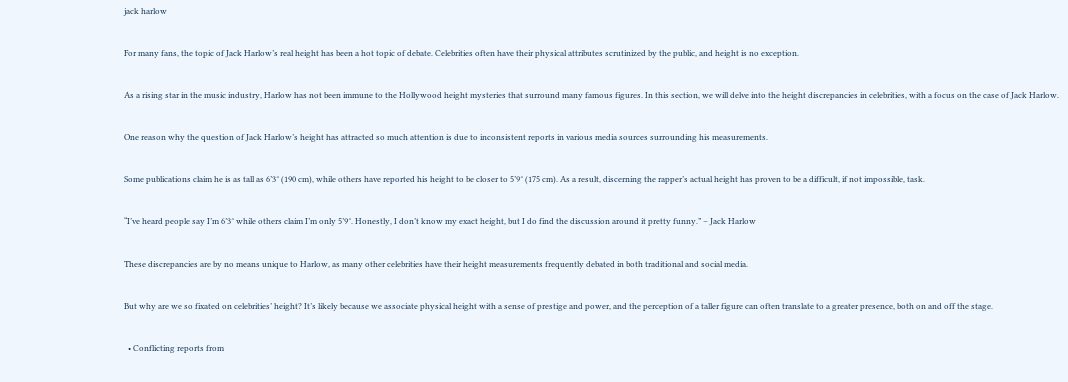jack harlow

For many fans, the topic of Jack Harlow’s real height has been a hot topic of debate. Celebrities often have their physical attributes scrutinized by the public, and height is no exception.

As a rising star in the music industry, Harlow has not been immune to the Hollywood height mysteries that surround many famous figures. In this section, we will delve into the height discrepancies in celebrities, with a focus on the case of Jack Harlow.

One reason why the question of Jack Harlow’s height has attracted so much attention is due to inconsistent reports in various media sources surrounding his measurements.

Some publications claim he is as tall as 6’3″ (190 cm), while others have reported his height to be closer to 5’9″ (175 cm). As a result, discerning the rapper’s actual height has proven to be a difficult, if not impossible, task.

“I’ve heard people say I’m 6’3″ while others claim I’m only 5’9″. Honestly, I don’t know my exact height, but I do find the discussion around it pretty funny.” – Jack Harlow

These discrepancies are by no means unique to Harlow, as many other celebrities have their height measurements frequently debated in both traditional and social media.

But why are we so fixated on celebrities’ height? It’s likely because we associate physical height with a sense of prestige and power, and the perception of a taller figure can often translate to a greater presence, both on and off the stage.

  • Conflicting reports from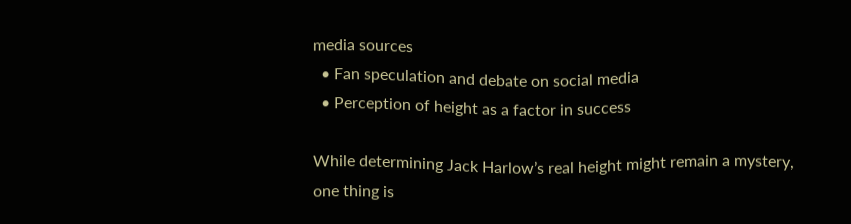media sources
  • Fan speculation and debate on social media
  • Perception of height as a factor in success

While determining Jack Harlow’s real height might remain a mystery, one thing is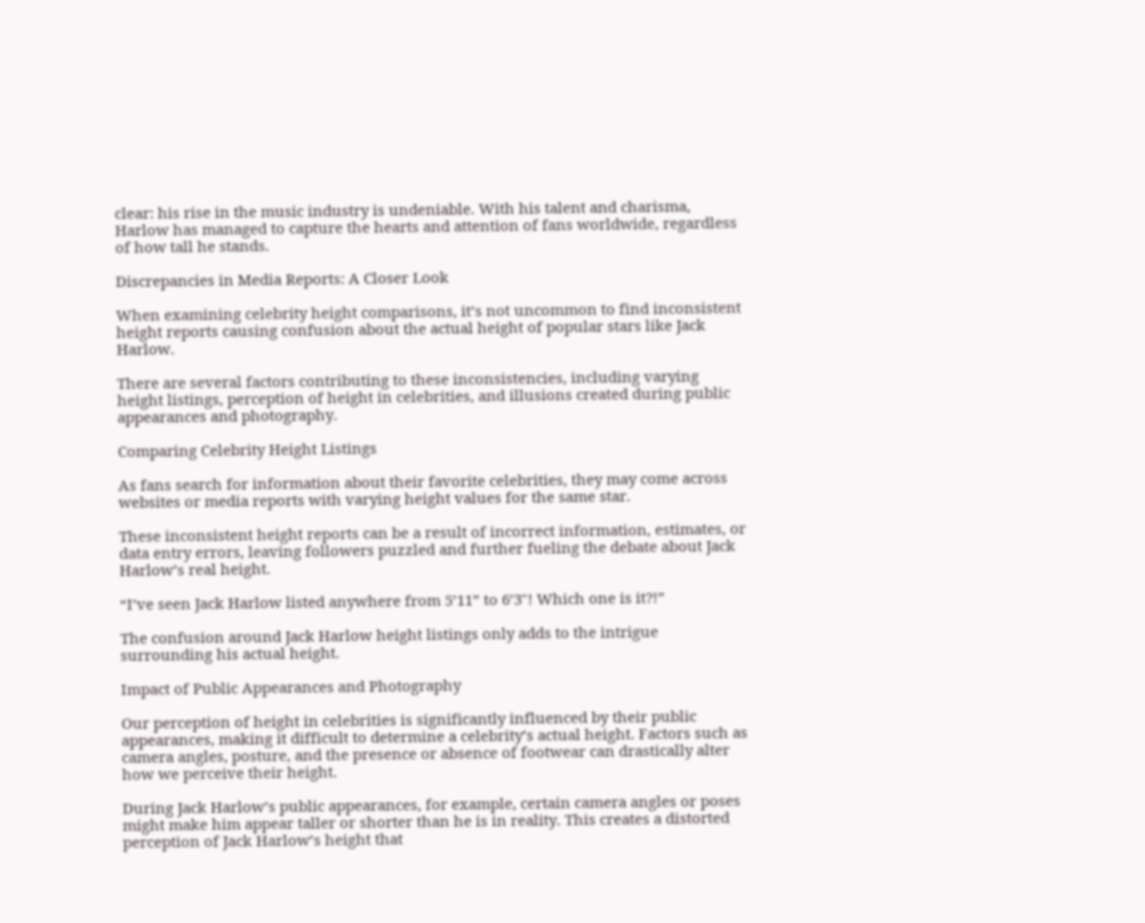clear: his rise in the music industry is undeniable. With his talent and charisma, Harlow has managed to capture the hearts and attention of fans worldwide, regardless of how tall he stands.

Discrepancies in Media Reports: A Closer Look

When examining celebrity height comparisons, it’s not uncommon to find inconsistent height reports causing confusion about the actual height of popular stars like Jack Harlow.

There are several factors contributing to these inconsistencies, including varying height listings, perception of height in celebrities, and illusions created during public appearances and photography.

Comparing Celebrity Height Listings

As fans search for information about their favorite celebrities, they may come across websites or media reports with varying height values for the same star.

These inconsistent height reports can be a result of incorrect information, estimates, or data entry errors, leaving followers puzzled and further fueling the debate about Jack Harlow’s real height.

“I’ve seen Jack Harlow listed anywhere from 5’11” to 6’3″! Which one is it?!”

The confusion around Jack Harlow height listings only adds to the intrigue surrounding his actual height.

Impact of Public Appearances and Photography

Our perception of height in celebrities is significantly influenced by their public appearances, making it difficult to determine a celebrity’s actual height. Factors such as camera angles, posture, and the presence or absence of footwear can drastically alter how we perceive their height.

During Jack Harlow’s public appearances, for example, certain camera angles or poses might make him appear taller or shorter than he is in reality. This creates a distorted perception of Jack Harlow’s height that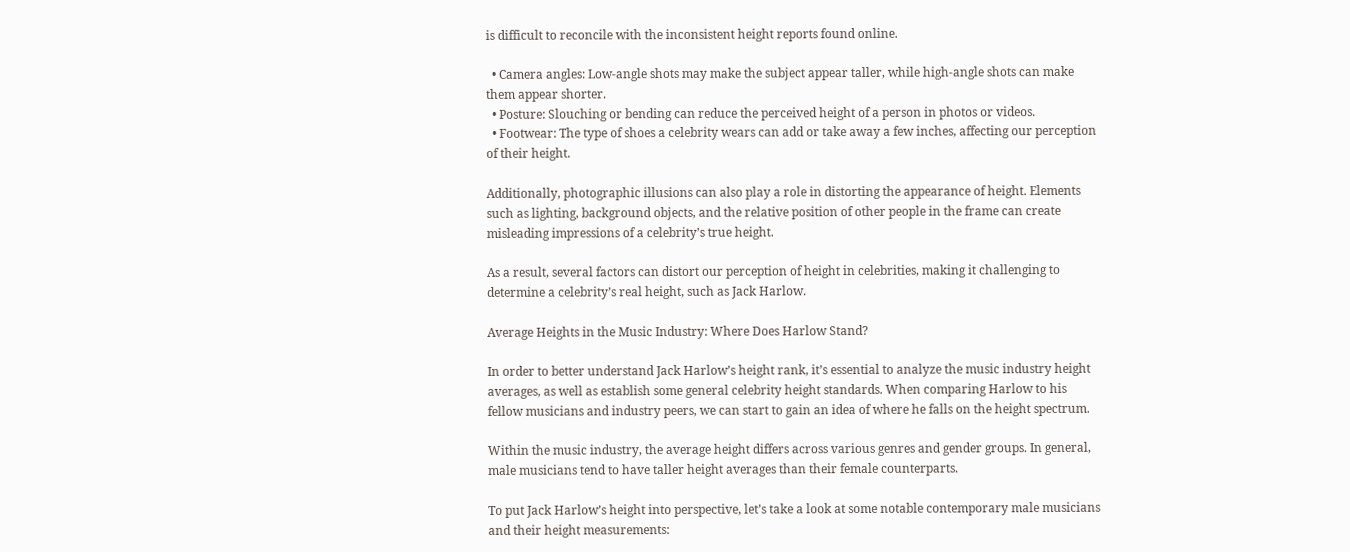is difficult to reconcile with the inconsistent height reports found online.

  • Camera angles: Low-angle shots may make the subject appear taller, while high-angle shots can make them appear shorter.
  • Posture: Slouching or bending can reduce the perceived height of a person in photos or videos.
  • Footwear: The type of shoes a celebrity wears can add or take away a few inches, affecting our perception of their height.

Additionally, photographic illusions can also play a role in distorting the appearance of height. Elements such as lighting, background objects, and the relative position of other people in the frame can create misleading impressions of a celebrity’s true height.

As a result, several factors can distort our perception of height in celebrities, making it challenging to determine a celebrity’s real height, such as Jack Harlow.

Average Heights in the Music Industry: Where Does Harlow Stand?

In order to better understand Jack Harlow’s height rank, it’s essential to analyze the music industry height averages, as well as establish some general celebrity height standards. When comparing Harlow to his fellow musicians and industry peers, we can start to gain an idea of where he falls on the height spectrum.

Within the music industry, the average height differs across various genres and gender groups. In general, male musicians tend to have taller height averages than their female counterparts.

To put Jack Harlow’s height into perspective, let’s take a look at some notable contemporary male musicians and their height measurements: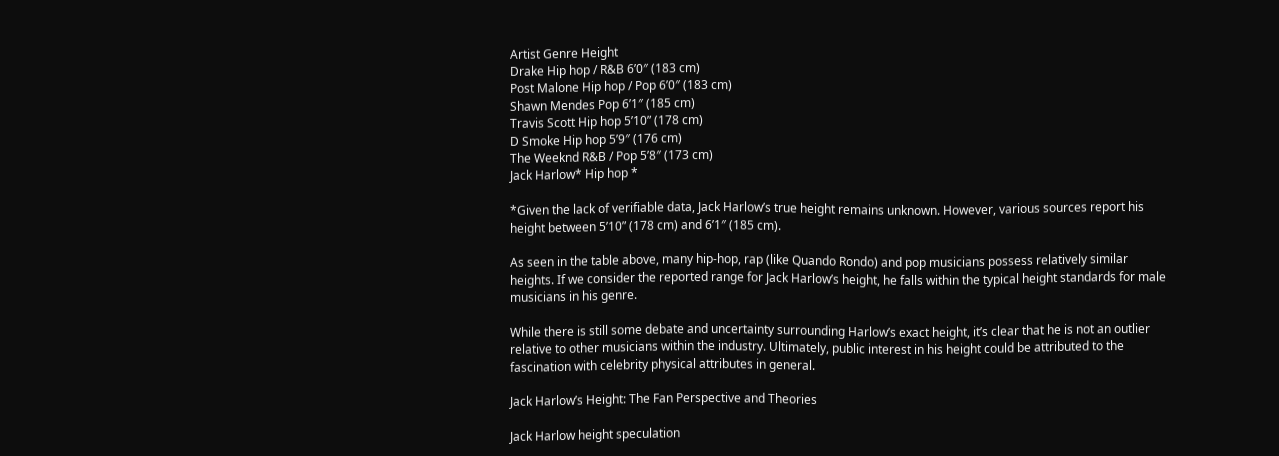Artist Genre Height
Drake Hip hop / R&B 6’0″ (183 cm)
Post Malone Hip hop / Pop 6’0″ (183 cm)
Shawn Mendes Pop 6’1″ (185 cm)
Travis Scott Hip hop 5’10” (178 cm)
D Smoke Hip hop 5’9″ (176 cm)
The Weeknd R&B / Pop 5’8″ (173 cm)
Jack Harlow* Hip hop *

*Given the lack of verifiable data, Jack Harlow’s true height remains unknown. However, various sources report his height between 5’10” (178 cm) and 6’1″ (185 cm).

As seen in the table above, many hip-hop, rap (like Quando Rondo) and pop musicians possess relatively similar heights. If we consider the reported range for Jack Harlow’s height, he falls within the typical height standards for male musicians in his genre.

While there is still some debate and uncertainty surrounding Harlow’s exact height, it’s clear that he is not an outlier relative to other musicians within the industry. Ultimately, public interest in his height could be attributed to the fascination with celebrity physical attributes in general.

Jack Harlow’s Height: The Fan Perspective and Theories

Jack Harlow height speculation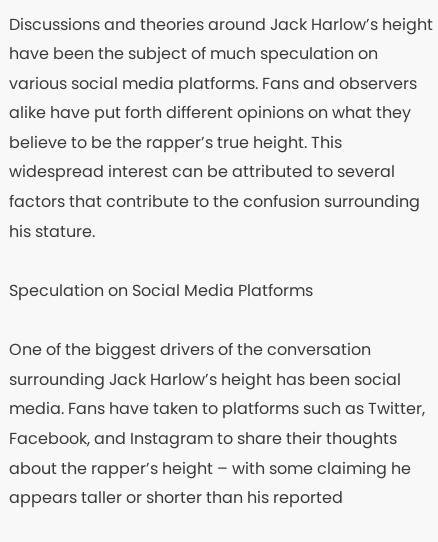Discussions and theories around Jack Harlow’s height have been the subject of much speculation on various social media platforms. Fans and observers alike have put forth different opinions on what they believe to be the rapper’s true height. This widespread interest can be attributed to several factors that contribute to the confusion surrounding his stature.

Speculation on Social Media Platforms

One of the biggest drivers of the conversation surrounding Jack Harlow’s height has been social media. Fans have taken to platforms such as Twitter, Facebook, and Instagram to share their thoughts about the rapper’s height – with some claiming he appears taller or shorter than his reported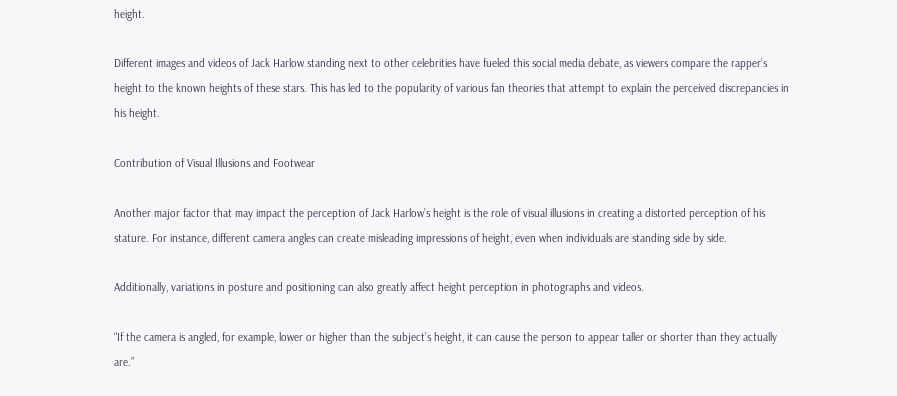height.

Different images and videos of Jack Harlow standing next to other celebrities have fueled this social media debate, as viewers compare the rapper’s height to the known heights of these stars. This has led to the popularity of various fan theories that attempt to explain the perceived discrepancies in his height.

Contribution of Visual Illusions and Footwear

Another major factor that may impact the perception of Jack Harlow’s height is the role of visual illusions in creating a distorted perception of his stature. For instance, different camera angles can create misleading impressions of height, even when individuals are standing side by side.

Additionally, variations in posture and positioning can also greatly affect height perception in photographs and videos.

“If the camera is angled, for example, lower or higher than the subject’s height, it can cause the person to appear taller or shorter than they actually are.”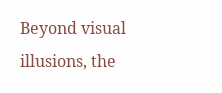Beyond visual illusions, the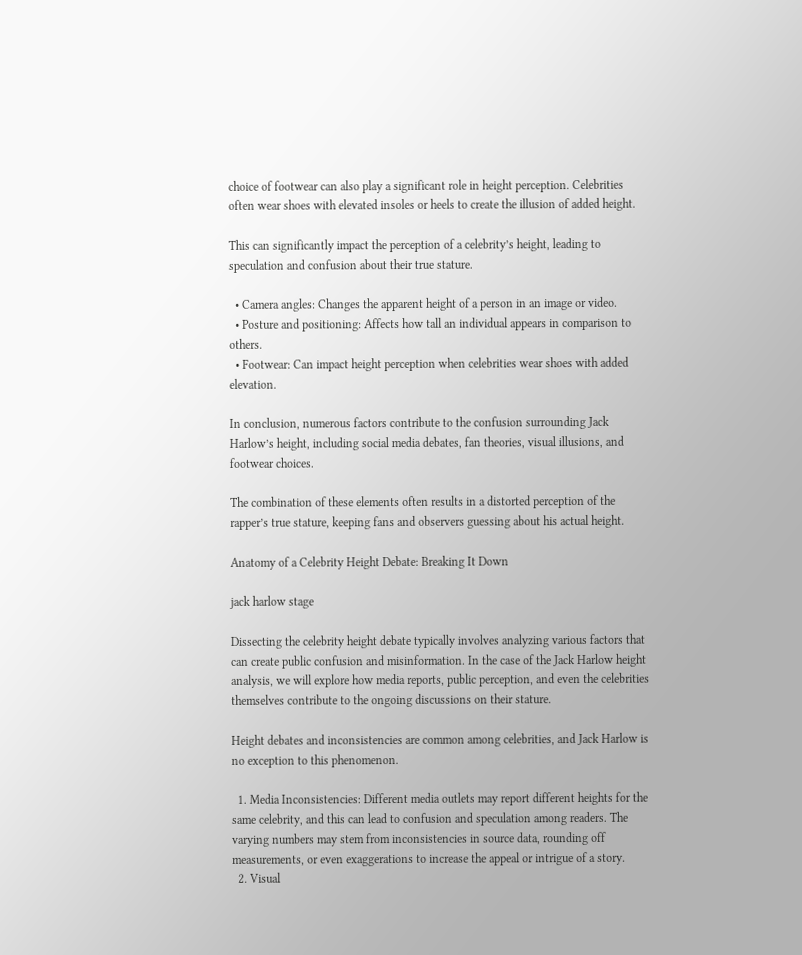choice of footwear can also play a significant role in height perception. Celebrities often wear shoes with elevated insoles or heels to create the illusion of added height.

This can significantly impact the perception of a celebrity’s height, leading to speculation and confusion about their true stature.

  • Camera angles: Changes the apparent height of a person in an image or video.
  • Posture and positioning: Affects how tall an individual appears in comparison to others.
  • Footwear: Can impact height perception when celebrities wear shoes with added elevation.

In conclusion, numerous factors contribute to the confusion surrounding Jack Harlow’s height, including social media debates, fan theories, visual illusions, and footwear choices.

The combination of these elements often results in a distorted perception of the rapper’s true stature, keeping fans and observers guessing about his actual height.

Anatomy of a Celebrity Height Debate: Breaking It Down

jack harlow stage

Dissecting the celebrity height debate typically involves analyzing various factors that can create public confusion and misinformation. In the case of the Jack Harlow height analysis, we will explore how media reports, public perception, and even the celebrities themselves contribute to the ongoing discussions on their stature.

Height debates and inconsistencies are common among celebrities, and Jack Harlow is no exception to this phenomenon.

  1. Media Inconsistencies: Different media outlets may report different heights for the same celebrity, and this can lead to confusion and speculation among readers. The varying numbers may stem from inconsistencies in source data, rounding off measurements, or even exaggerations to increase the appeal or intrigue of a story.
  2. Visual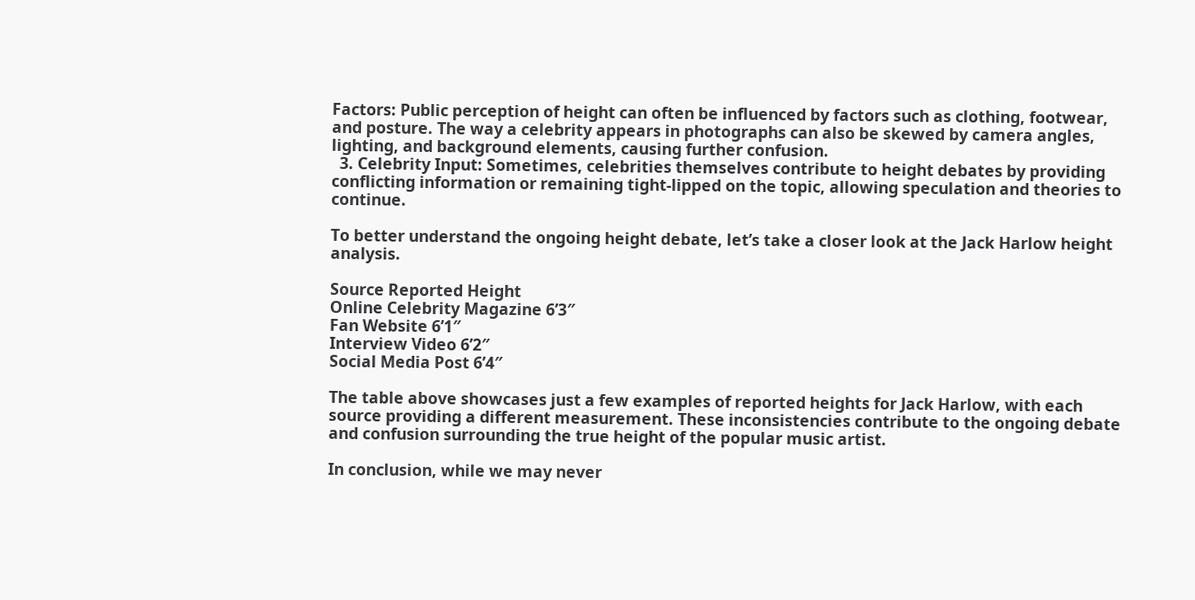Factors: Public perception of height can often be influenced by factors such as clothing, footwear, and posture. The way a celebrity appears in photographs can also be skewed by camera angles, lighting, and background elements, causing further confusion.
  3. Celebrity Input: Sometimes, celebrities themselves contribute to height debates by providing conflicting information or remaining tight-lipped on the topic, allowing speculation and theories to continue.

To better understand the ongoing height debate, let’s take a closer look at the Jack Harlow height analysis.

Source Reported Height
Online Celebrity Magazine 6’3″
Fan Website 6’1″
Interview Video 6’2″
Social Media Post 6’4″

The table above showcases just a few examples of reported heights for Jack Harlow, with each source providing a different measurement. These inconsistencies contribute to the ongoing debate and confusion surrounding the true height of the popular music artist.

In conclusion, while we may never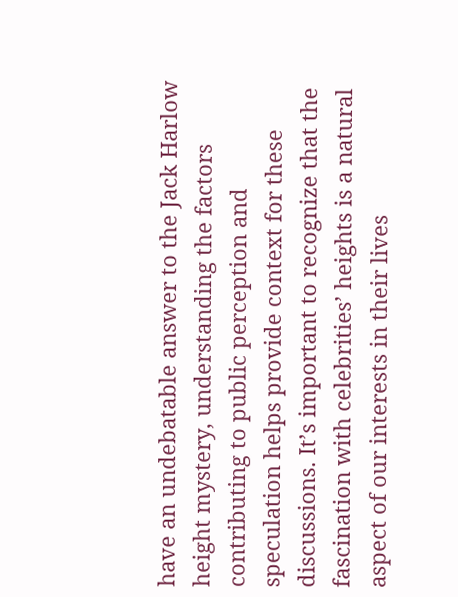have an undebatable answer to the Jack Harlow height mystery, understanding the factors contributing to public perception and speculation helps provide context for these discussions. It’s important to recognize that the fascination with celebrities’ heights is a natural aspect of our interests in their lives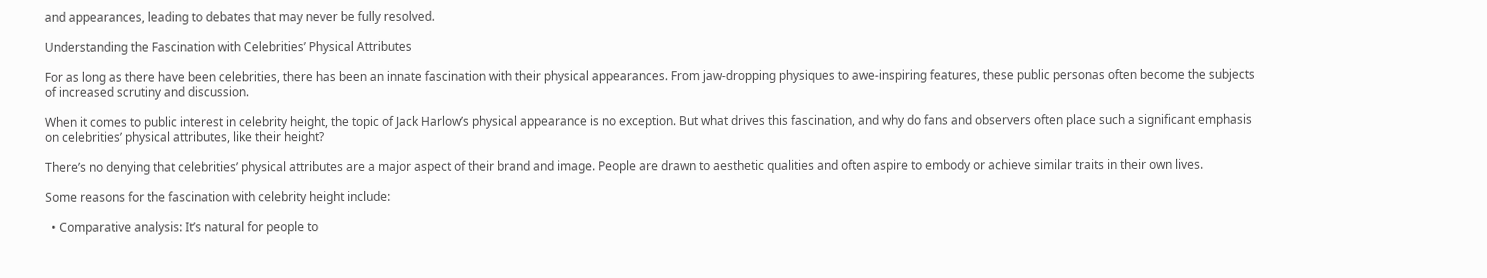and appearances, leading to debates that may never be fully resolved.

Understanding the Fascination with Celebrities’ Physical Attributes

For as long as there have been celebrities, there has been an innate fascination with their physical appearances. From jaw-dropping physiques to awe-inspiring features, these public personas often become the subjects of increased scrutiny and discussion.

When it comes to public interest in celebrity height, the topic of Jack Harlow’s physical appearance is no exception. But what drives this fascination, and why do fans and observers often place such a significant emphasis on celebrities’ physical attributes, like their height?

There’s no denying that celebrities’ physical attributes are a major aspect of their brand and image. People are drawn to aesthetic qualities and often aspire to embody or achieve similar traits in their own lives.

Some reasons for the fascination with celebrity height include:

  • Comparative analysis: It’s natural for people to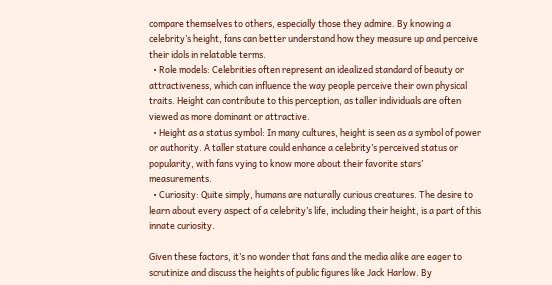compare themselves to others, especially those they admire. By knowing a celebrity’s height, fans can better understand how they measure up and perceive their idols in relatable terms.
  • Role models: Celebrities often represent an idealized standard of beauty or attractiveness, which can influence the way people perceive their own physical traits. Height can contribute to this perception, as taller individuals are often viewed as more dominant or attractive.
  • Height as a status symbol: In many cultures, height is seen as a symbol of power or authority. A taller stature could enhance a celebrity’s perceived status or popularity, with fans vying to know more about their favorite stars’ measurements.
  • Curiosity: Quite simply, humans are naturally curious creatures. The desire to learn about every aspect of a celebrity’s life, including their height, is a part of this innate curiosity.

Given these factors, it’s no wonder that fans and the media alike are eager to scrutinize and discuss the heights of public figures like Jack Harlow. By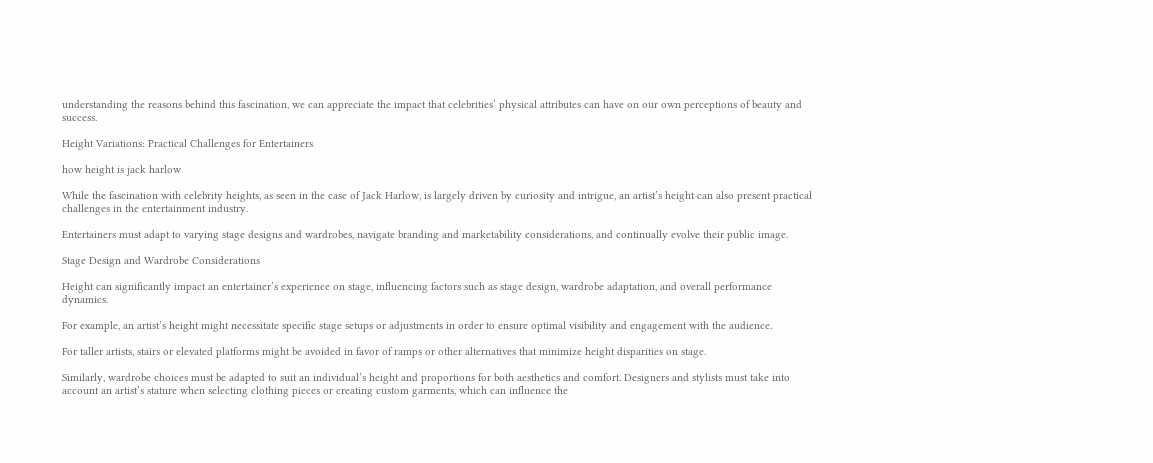understanding the reasons behind this fascination, we can appreciate the impact that celebrities’ physical attributes can have on our own perceptions of beauty and success.

Height Variations: Practical Challenges for Entertainers

how height is jack harlow

While the fascination with celebrity heights, as seen in the case of Jack Harlow, is largely driven by curiosity and intrigue, an artist’s height can also present practical challenges in the entertainment industry.

Entertainers must adapt to varying stage designs and wardrobes, navigate branding and marketability considerations, and continually evolve their public image.

Stage Design and Wardrobe Considerations

Height can significantly impact an entertainer’s experience on stage, influencing factors such as stage design, wardrobe adaptation, and overall performance dynamics.

For example, an artist’s height might necessitate specific stage setups or adjustments in order to ensure optimal visibility and engagement with the audience.

For taller artists, stairs or elevated platforms might be avoided in favor of ramps or other alternatives that minimize height disparities on stage.

Similarly, wardrobe choices must be adapted to suit an individual’s height and proportions for both aesthetics and comfort. Designers and stylists must take into account an artist’s stature when selecting clothing pieces or creating custom garments, which can influence the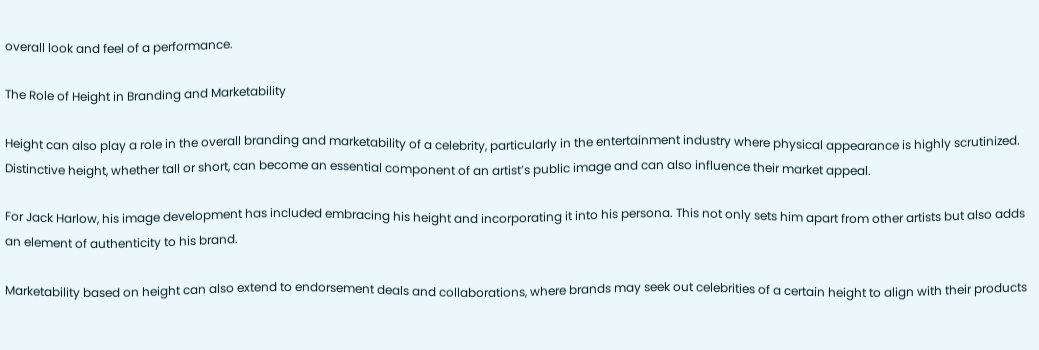overall look and feel of a performance.

The Role of Height in Branding and Marketability

Height can also play a role in the overall branding and marketability of a celebrity, particularly in the entertainment industry where physical appearance is highly scrutinized. Distinctive height, whether tall or short, can become an essential component of an artist’s public image and can also influence their market appeal.

For Jack Harlow, his image development has included embracing his height and incorporating it into his persona. This not only sets him apart from other artists but also adds an element of authenticity to his brand.

Marketability based on height can also extend to endorsement deals and collaborations, where brands may seek out celebrities of a certain height to align with their products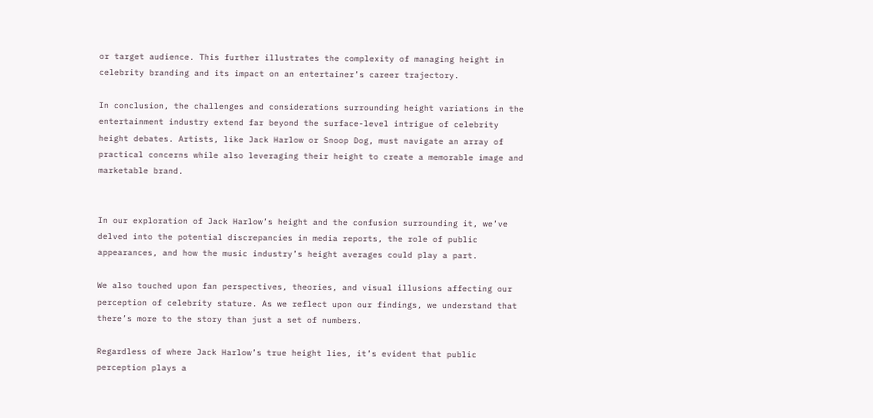or target audience. This further illustrates the complexity of managing height in celebrity branding and its impact on an entertainer’s career trajectory.

In conclusion, the challenges and considerations surrounding height variations in the entertainment industry extend far beyond the surface-level intrigue of celebrity height debates. Artists, like Jack Harlow or Snoop Dog, must navigate an array of practical concerns while also leveraging their height to create a memorable image and marketable brand.


In our exploration of Jack Harlow’s height and the confusion surrounding it, we’ve delved into the potential discrepancies in media reports, the role of public appearances, and how the music industry’s height averages could play a part.

We also touched upon fan perspectives, theories, and visual illusions affecting our perception of celebrity stature. As we reflect upon our findings, we understand that there’s more to the story than just a set of numbers.

Regardless of where Jack Harlow’s true height lies, it’s evident that public perception plays a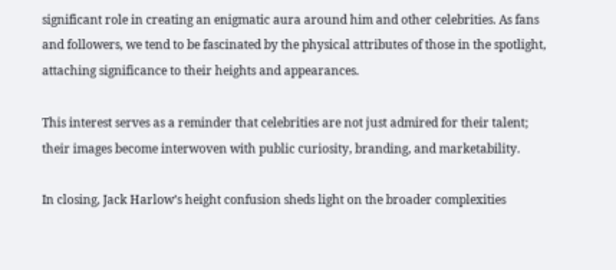significant role in creating an enigmatic aura around him and other celebrities. As fans and followers, we tend to be fascinated by the physical attributes of those in the spotlight, attaching significance to their heights and appearances.

This interest serves as a reminder that celebrities are not just admired for their talent; their images become interwoven with public curiosity, branding, and marketability.

In closing, Jack Harlow’s height confusion sheds light on the broader complexities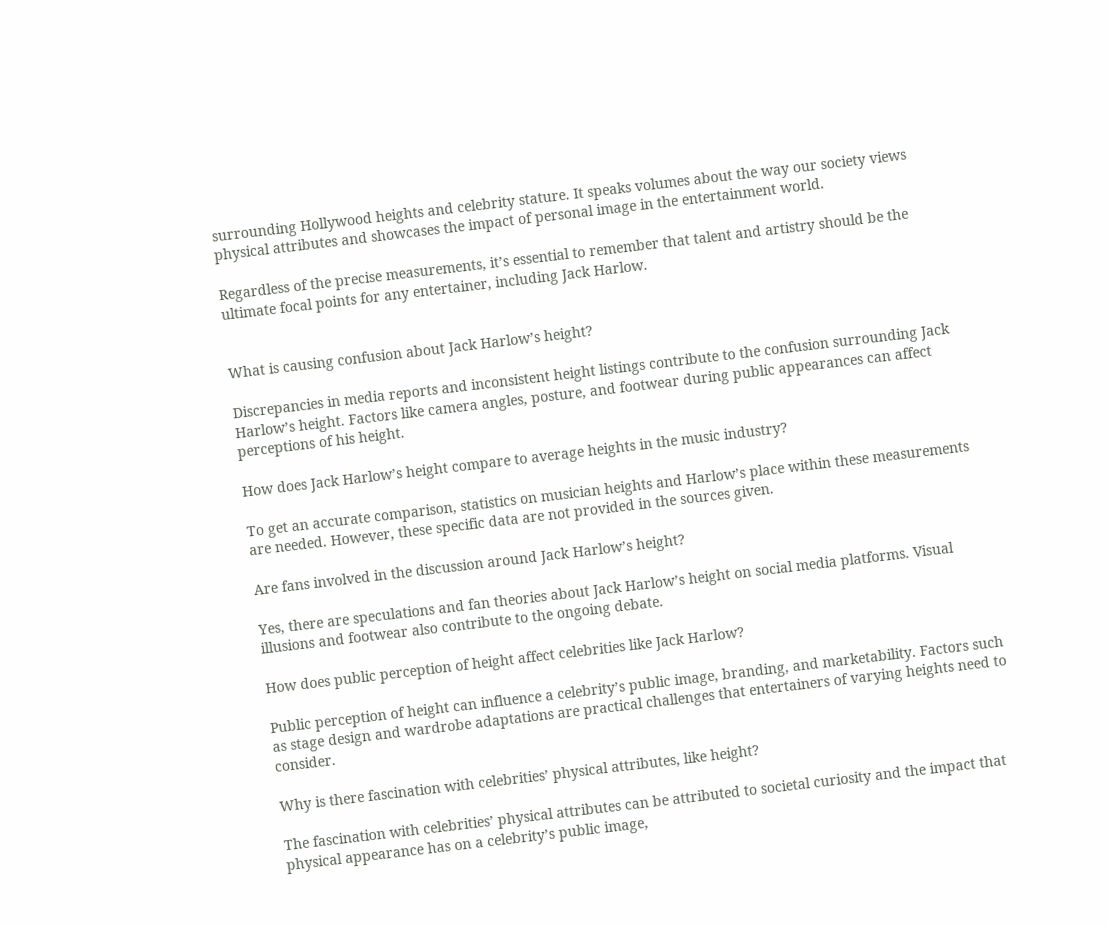surrounding Hollywood heights and celebrity stature. It speaks volumes about the way our society views physical attributes and showcases the impact of personal image in the entertainment world.

Regardless of the precise measurements, it’s essential to remember that talent and artistry should be the ultimate focal points for any entertainer, including Jack Harlow.


What is causing confusion about Jack Harlow’s height?

Discrepancies in media reports and inconsistent height listings contribute to the confusion surrounding Jack Harlow’s height. Factors like camera angles, posture, and footwear during public appearances can affect perceptions of his height.

How does Jack Harlow’s height compare to average heights in the music industry?

To get an accurate comparison, statistics on musician heights and Harlow’s place within these measurements are needed. However, these specific data are not provided in the sources given.

Are fans involved in the discussion around Jack Harlow’s height?

Yes, there are speculations and fan theories about Jack Harlow’s height on social media platforms. Visual illusions and footwear also contribute to the ongoing debate.

How does public perception of height affect celebrities like Jack Harlow?

Public perception of height can influence a celebrity’s public image, branding, and marketability. Factors such as stage design and wardrobe adaptations are practical challenges that entertainers of varying heights need to consider.

Why is there fascination with celebrities’ physical attributes, like height?

The fascination with celebrities’ physical attributes can be attributed to societal curiosity and the impact that physical appearance has on a celebrity’s public image,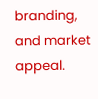branding, and market appeal.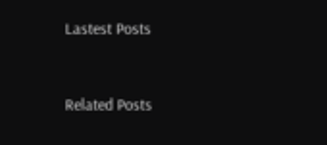Lastest Posts


Related Posts